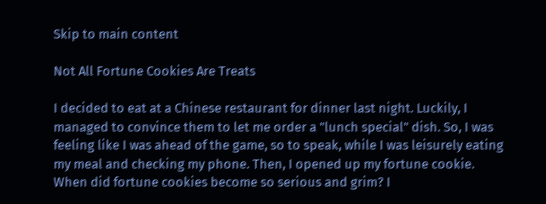Skip to main content

Not All Fortune Cookies Are Treats

I decided to eat at a Chinese restaurant for dinner last night. Luckily, I managed to convince them to let me order a "lunch special" dish. So, I was feeling like I was ahead of the game, so to speak, while I was leisurely eating my meal and checking my phone. Then, I opened up my fortune cookie. When did fortune cookies become so serious and grim? I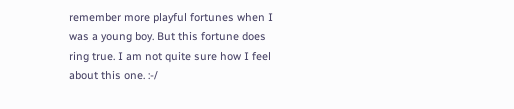remember more playful fortunes when I was a young boy. But this fortune does ring true. I am not quite sure how I feel about this one. :-/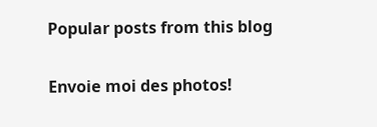Popular posts from this blog

Envoie moi des photos!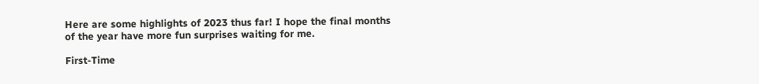Here are some highlights of 2023 thus far! I hope the final months of the year have more fun surprises waiting for me.

First-Time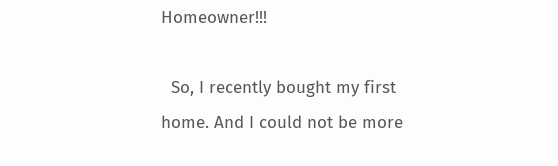Homeowner!!!

  So, I recently bought my first home. And I could not be more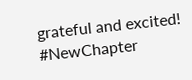grateful and excited! #NewChapter